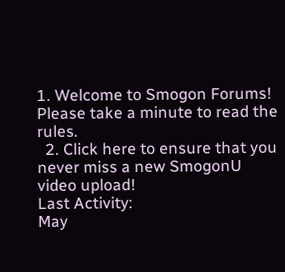1. Welcome to Smogon Forums! Please take a minute to read the rules.
  2. Click here to ensure that you never miss a new SmogonU video upload!
Last Activity:
May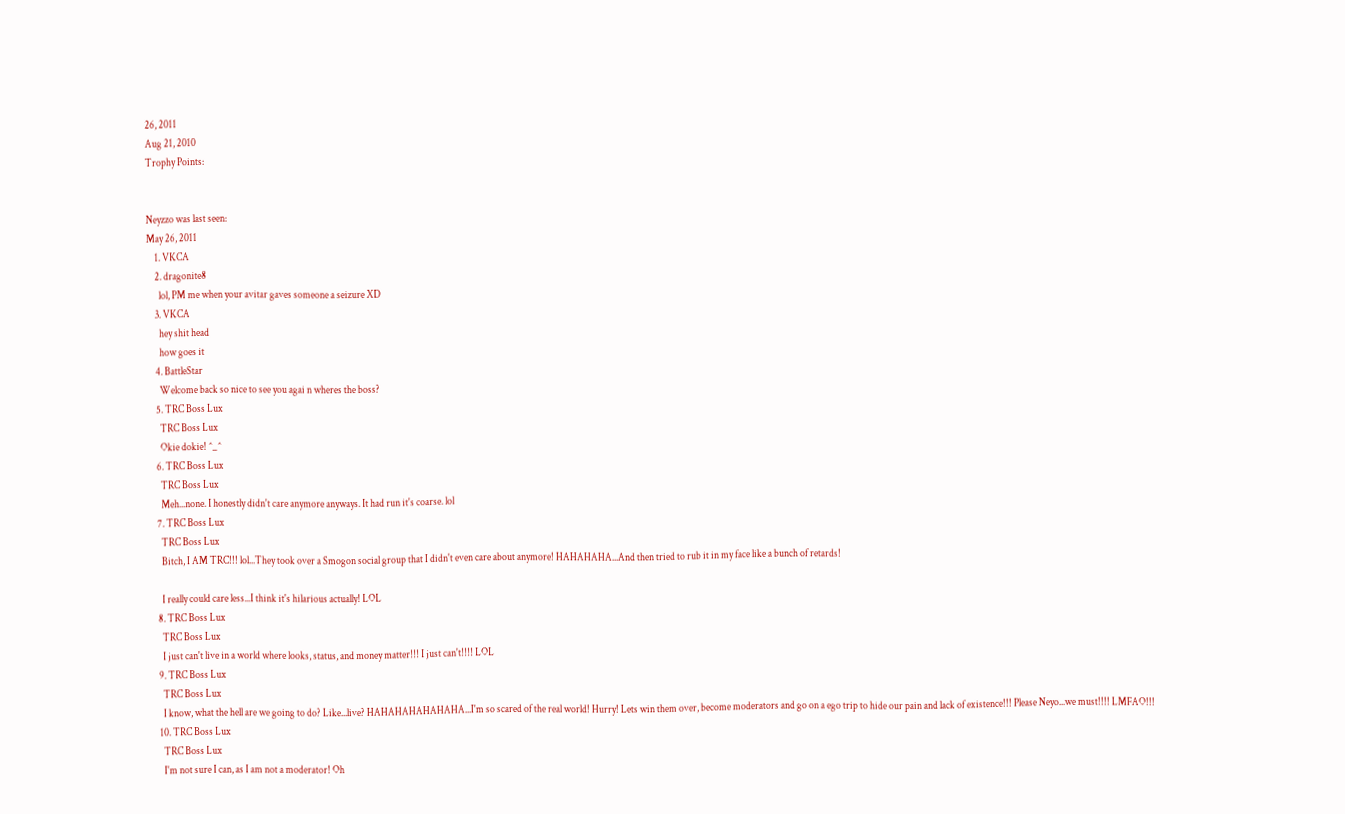26, 2011
Aug 21, 2010
Trophy Points:


Neyzzo was last seen:
May 26, 2011
    1. VKCA
    2. dragonite8
      lol, PM me when your avitar gaves someone a seizure XD
    3. VKCA
      hey shit head
      how goes it
    4. BattleStar
      Welcome back so nice to see you agai n wheres the boss?
    5. TRC Boss Lux
      TRC Boss Lux
      Okie dokie! ^_^
    6. TRC Boss Lux
      TRC Boss Lux
      Meh...none. I honestly didn't care anymore anyways. It had run it's coarse. lol
    7. TRC Boss Lux
      TRC Boss Lux
      Bitch, I AM TRC!!! lol...They took over a Smogon social group that I didn't even care about anymore! HAHAHAHA...And then tried to rub it in my face like a bunch of retards!

      I really could care less...I think it's hilarious actually! LOL
    8. TRC Boss Lux
      TRC Boss Lux
      I just can't live in a world where looks, status, and money matter!!! I just can't!!!! LOL
    9. TRC Boss Lux
      TRC Boss Lux
      I know, what the hell are we going to do? Like...live? HAHAHAHAHAHAHA...I'm so scared of the real world! Hurry! Lets win them over, become moderators and go on a ego trip to hide our pain and lack of existence!!! Please Neyo...we must!!!! LMFAO!!!
    10. TRC Boss Lux
      TRC Boss Lux
      I'm not sure I can, as I am not a moderator! Oh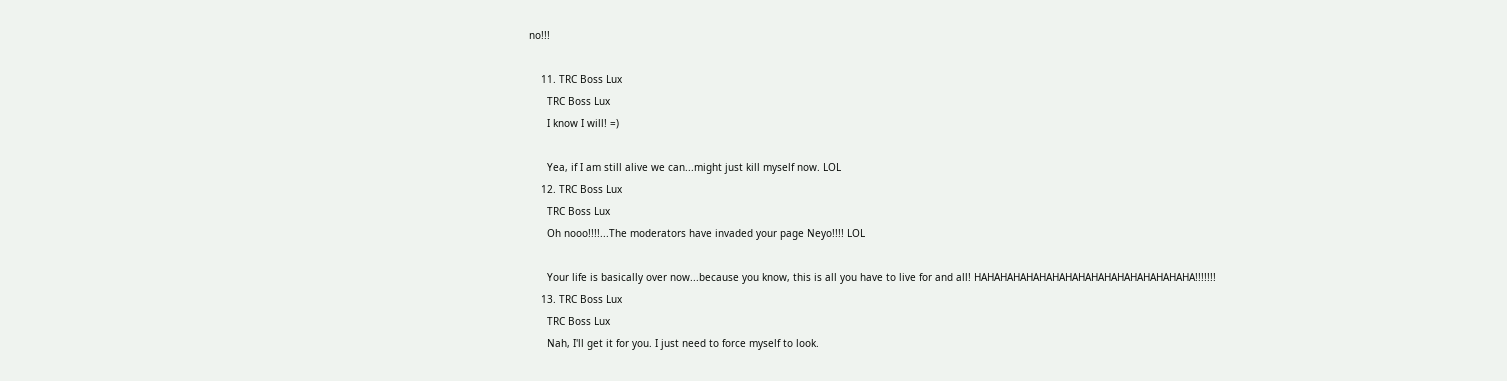no!!!

    11. TRC Boss Lux
      TRC Boss Lux
      I know I will! =)

      Yea, if I am still alive we can...might just kill myself now. LOL
    12. TRC Boss Lux
      TRC Boss Lux
      Oh nooo!!!!...The moderators have invaded your page Neyo!!!! LOL

      Your life is basically over now...because you know, this is all you have to live for and all! HAHAHAHAHAHAHAHAHAHAHAHAHAHAHAHAHA!!!!!!!
    13. TRC Boss Lux
      TRC Boss Lux
      Nah, I'll get it for you. I just need to force myself to look.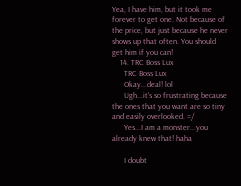Yea, I have him, but it took me forever to get one. Not because of the price, but just because he never shows up that often. You should get him if you can!
    14. TRC Boss Lux
      TRC Boss Lux
      Okay...deal! lol
      Ugh...it's so frustrating because the ones that you want are so tiny and easily overlooked. =/
      Yes...I am a monster...you already knew that! haha

      I doubt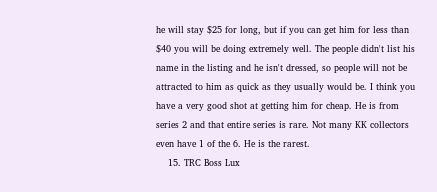he will stay $25 for long, but if you can get him for less than $40 you will be doing extremely well. The people didn't list his name in the listing and he isn't dressed, so people will not be attracted to him as quick as they usually would be. I think you have a very good shot at getting him for cheap. He is from series 2 and that entire series is rare. Not many KK collectors even have 1 of the 6. He is the rarest.
    15. TRC Boss Lux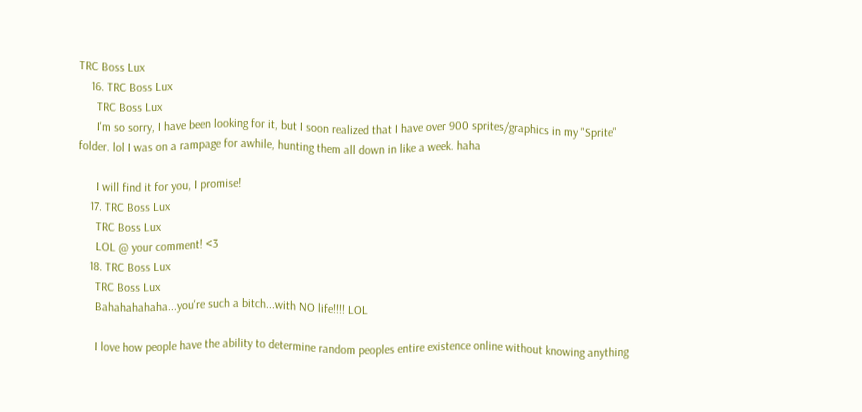TRC Boss Lux
    16. TRC Boss Lux
      TRC Boss Lux
      I'm so sorry, I have been looking for it, but I soon realized that I have over 900 sprites/graphics in my "Sprite" folder. lol I was on a rampage for awhile, hunting them all down in like a week. haha

      I will find it for you, I promise!
    17. TRC Boss Lux
      TRC Boss Lux
      LOL @ your comment! <3
    18. TRC Boss Lux
      TRC Boss Lux
      Bahahahahaha...you're such a bitch...with NO life!!!! LOL

      I love how people have the ability to determine random peoples entire existence online without knowing anything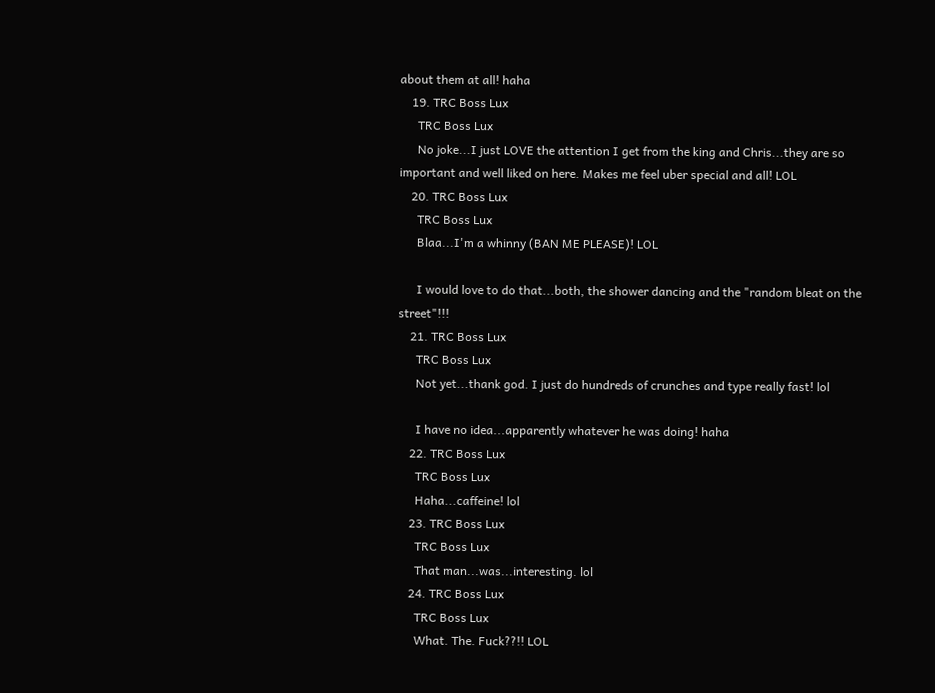about them at all! haha
    19. TRC Boss Lux
      TRC Boss Lux
      No joke...I just LOVE the attention I get from the king and Chris...they are so important and well liked on here. Makes me feel uber special and all! LOL
    20. TRC Boss Lux
      TRC Boss Lux
      Blaa...I'm a whinny (BAN ME PLEASE)! LOL

      I would love to do that...both, the shower dancing and the "random bleat on the street"!!!
    21. TRC Boss Lux
      TRC Boss Lux
      Not yet...thank god. I just do hundreds of crunches and type really fast! lol

      I have no idea...apparently whatever he was doing! haha
    22. TRC Boss Lux
      TRC Boss Lux
      Haha...caffeine! lol
    23. TRC Boss Lux
      TRC Boss Lux
      That man...was...interesting. lol
    24. TRC Boss Lux
      TRC Boss Lux
      What. The. Fuck??!! LOL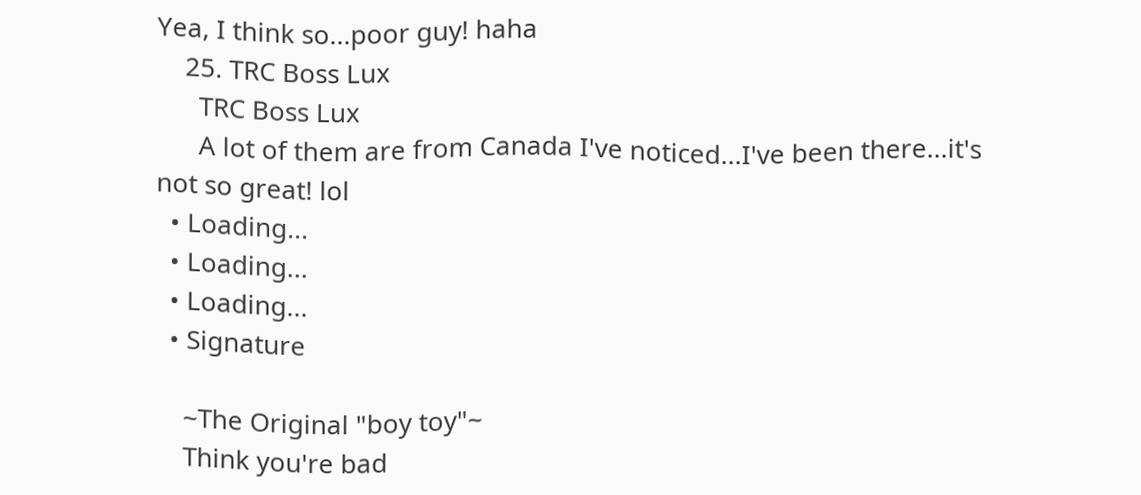Yea, I think so...poor guy! haha
    25. TRC Boss Lux
      TRC Boss Lux
      A lot of them are from Canada I've noticed...I've been there...it's not so great! lol
  • Loading...
  • Loading...
  • Loading...
  • Signature

    ~The Original "boy toy"~
    Think you're bad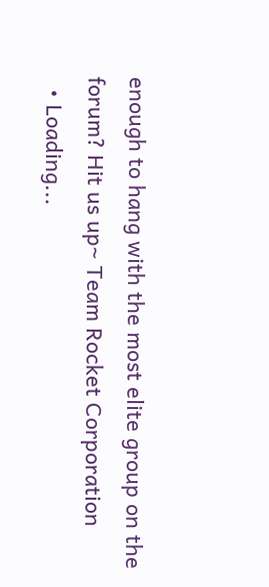enough to hang with the most elite group on the forum? Hit us up~ Team Rocket Corporation
  • Loading...